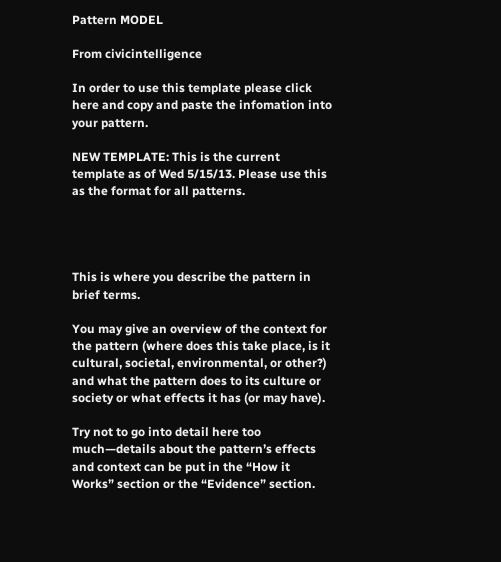Pattern MODEL

From civicintelligence

In order to use this template please click here and copy and paste the infomation into your pattern.

NEW TEMPLATE: This is the current template as of Wed 5/15/13. Please use this as the format for all patterns.




This is where you describe the pattern in brief terms.

You may give an overview of the context for the pattern (where does this take place, is it cultural, societal, environmental, or other?) and what the pattern does to its culture or society or what effects it has (or may have).

Try not to go into detail here too much—details about the pattern’s effects and context can be put in the “How it Works” section or the “Evidence” section.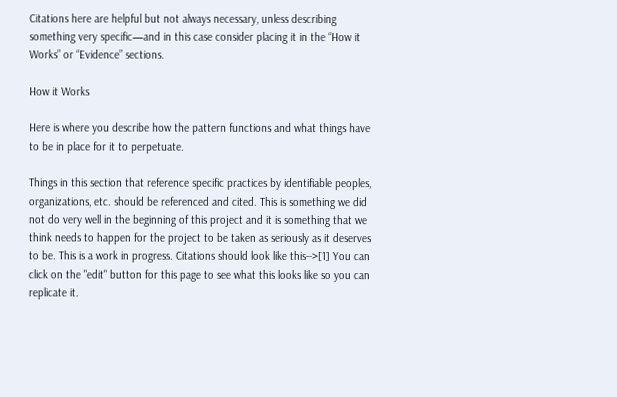Citations here are helpful but not always necessary, unless describing something very specific—and in this case consider placing it in the “How it Works” or “Evidence” sections.

How it Works

Here is where you describe how the pattern functions and what things have to be in place for it to perpetuate.

Things in this section that reference specific practices by identifiable peoples, organizations, etc. should be referenced and cited. This is something we did not do very well in the beginning of this project and it is something that we think needs to happen for the project to be taken as seriously as it deserves to be. This is a work in progress. Citations should look like this-->[1] You can click on the "edit" button for this page to see what this looks like so you can replicate it.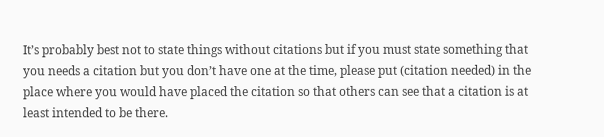It’s probably best not to state things without citations but if you must state something that you needs a citation but you don’t have one at the time, please put (citation needed) in the place where you would have placed the citation so that others can see that a citation is at least intended to be there.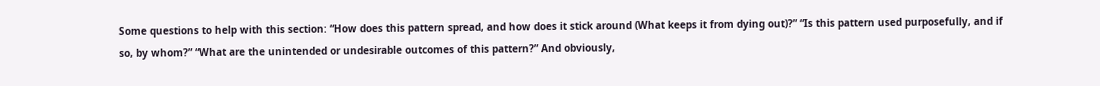Some questions to help with this section: “How does this pattern spread, and how does it stick around (What keeps it from dying out)?” “Is this pattern used purposefully, and if so, by whom?” “What are the unintended or undesirable outcomes of this pattern?” And obviously,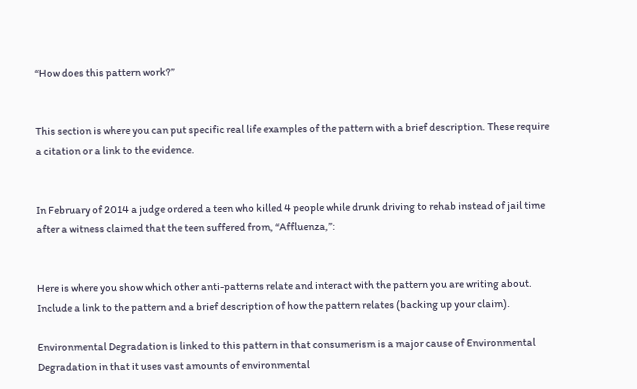“How does this pattern work?”


This section is where you can put specific real life examples of the pattern with a brief description. These require a citation or a link to the evidence.


In February of 2014 a judge ordered a teen who killed 4 people while drunk driving to rehab instead of jail time after a witness claimed that the teen suffered from, “Affluenza,”:


Here is where you show which other anti-patterns relate and interact with the pattern you are writing about. Include a link to the pattern and a brief description of how the pattern relates (backing up your claim).

Environmental Degradation is linked to this pattern in that consumerism is a major cause of Environmental Degradation in that it uses vast amounts of environmental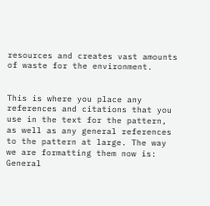resources and creates vast amounts of waste for the environment.


This is where you place any references and citations that you use in the text for the pattern, as well as any general references to the pattern at large. The way we are formatting them now is: General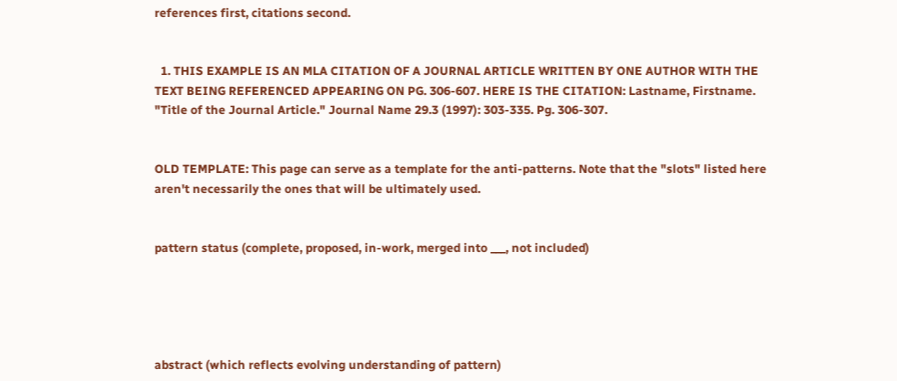references first, citations second.


  1. THIS EXAMPLE IS AN MLA CITATION OF A JOURNAL ARTICLE WRITTEN BY ONE AUTHOR WITH THE TEXT BEING REFERENCED APPEARING ON PG. 306-607. HERE IS THE CITATION: Lastname, Firstname. "Title of the Journal Article." Journal Name 29.3 (1997): 303-335. Pg. 306-307.


OLD TEMPLATE: This page can serve as a template for the anti-patterns. Note that the "slots" listed here aren't necessarily the ones that will be ultimately used.


pattern status (complete, proposed, in-work, merged into ___, not included)





abstract (which reflects evolving understanding of pattern)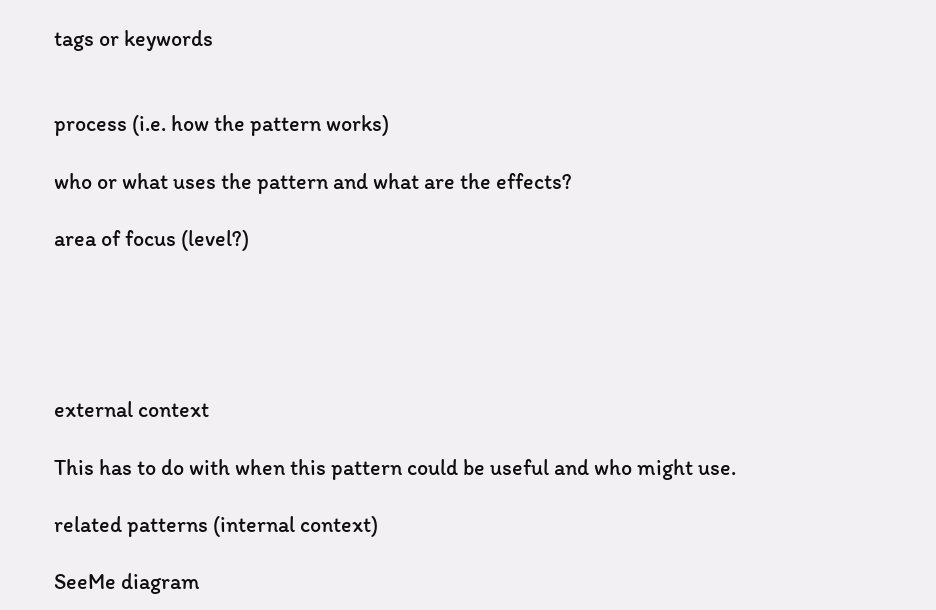tags or keywords


process (i.e. how the pattern works)

who or what uses the pattern and what are the effects?

area of focus (level?)





external context

This has to do with when this pattern could be useful and who might use.

related patterns (internal context)

SeeMe diagram